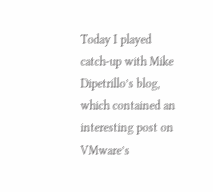Today I played catch-up with Mike Dipetrillo’s blog, which contained an interesting post on VMware’s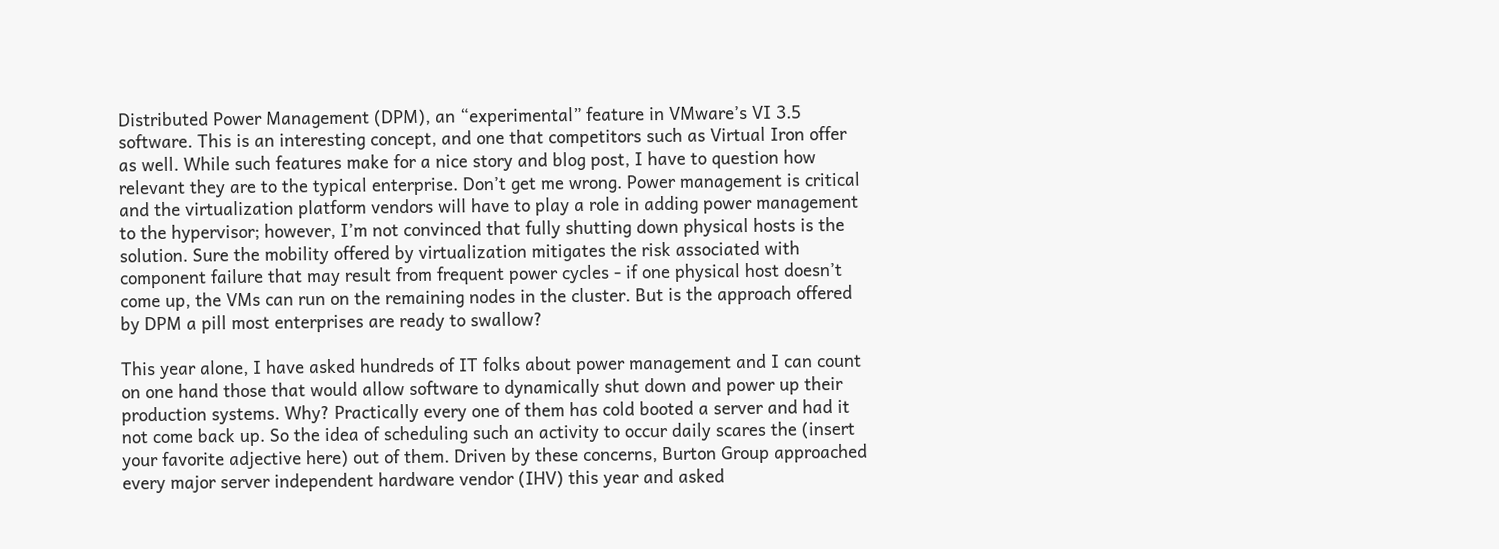Distributed Power Management (DPM), an “experimental” feature in VMware’s VI 3.5 software. This is an interesting concept, and one that competitors such as Virtual Iron offer as well. While such features make for a nice story and blog post, I have to question how relevant they are to the typical enterprise. Don’t get me wrong. Power management is critical and the virtualization platform vendors will have to play a role in adding power management to the hypervisor; however, I’m not convinced that fully shutting down physical hosts is the solution. Sure the mobility offered by virtualization mitigates the risk associated with component failure that may result from frequent power cycles - if one physical host doesn’t come up, the VMs can run on the remaining nodes in the cluster. But is the approach offered by DPM a pill most enterprises are ready to swallow?

This year alone, I have asked hundreds of IT folks about power management and I can count on one hand those that would allow software to dynamically shut down and power up their production systems. Why? Practically every one of them has cold booted a server and had it not come back up. So the idea of scheduling such an activity to occur daily scares the (insert your favorite adjective here) out of them. Driven by these concerns, Burton Group approached every major server independent hardware vendor (IHV) this year and asked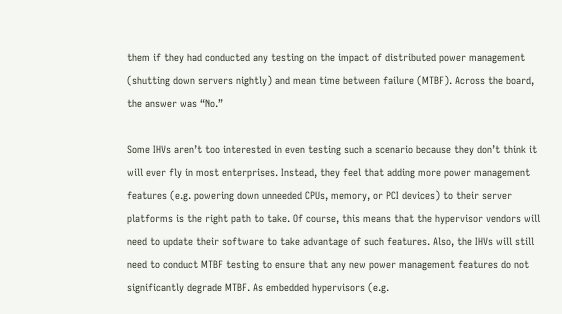them if they had conducted any testing on the impact of distributed power management (shutting down servers nightly) and mean time between failure (MTBF). Across the board, the answer was “No.”

Some IHVs aren’t too interested in even testing such a scenario because they don’t think it will ever fly in most enterprises. Instead, they feel that adding more power management features (e.g. powering down unneeded CPUs, memory, or PCI devices) to their server platforms is the right path to take. Of course, this means that the hypervisor vendors will need to update their software to take advantage of such features. Also, the IHVs will still need to conduct MTBF testing to ensure that any new power management features do not significantly degrade MTBF. As embedded hypervisors (e.g.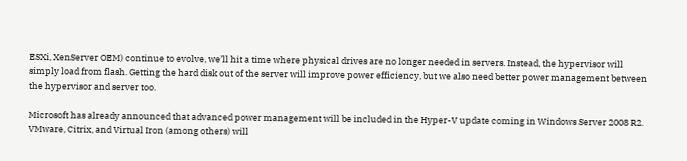ESXi, XenServer OEM) continue to evolve, we’ll hit a time where physical drives are no longer needed in servers. Instead, the hypervisor will simply load from flash. Getting the hard disk out of the server will improve power efficiency, but we also need better power management between the hypervisor and server too.

Microsoft has already announced that advanced power management will be included in the Hyper-V update coming in Windows Server 2008 R2. VMware, Citrix, and Virtual Iron (among others) will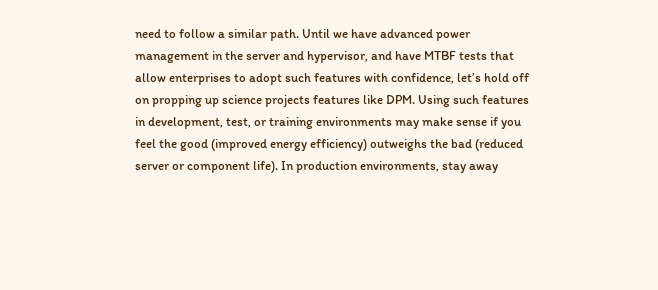need to follow a similar path. Until we have advanced power management in the server and hypervisor, and have MTBF tests that allow enterprises to adopt such features with confidence, let’s hold off on propping up science projects features like DPM. Using such features in development, test, or training environments may make sense if you feel the good (improved energy efficiency) outweighs the bad (reduced server or component life). In production environments, stay away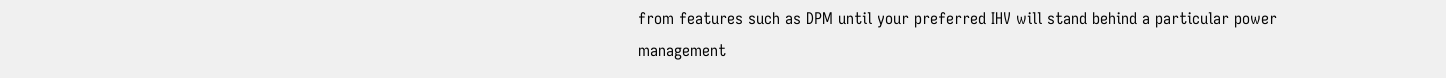from features such as DPM until your preferred IHV will stand behind a particular power management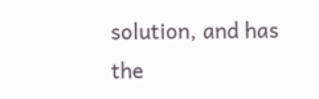solution, and has the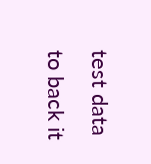test data to back it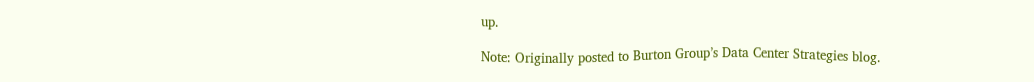up.

Note: Originally posted to Burton Group’s Data Center Strategies blog.